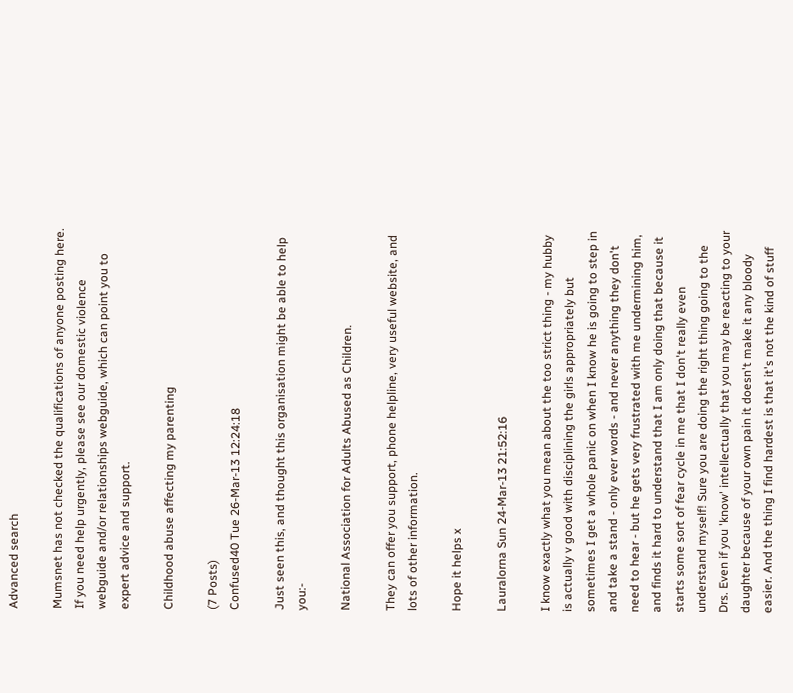Advanced search

Mumsnet has not checked the qualifications of anyone posting here. If you need help urgently, please see our domestic violence webguide and/or relationships webguide, which can point you to expert advice and support.

Childhood abuse affecting my parenting

(7 Posts)
Confused40 Tue 26-Mar-13 12:24:18

Just seen this, and thought this organisation might be able to help you:-

National Association for Adults Abused as Children.

They can offer you support, phone helpline, very useful website, and lots of other information.

Hope it helps x

Lauralorna Sun 24-Mar-13 21:52:16

I know exactly what you mean about the too strict thing - my hubby is actually v good with disciplining the girls appropriately but sometimes I get a whole panic on when I know he is going to step in and take a stand - only ever words - and never anything they don't need to hear - but he gets very frustrated with me undermining him, and finds it hard to understand that I am only doing that because it starts some sort of fear cycle in me that I don't really even understand myself! Sure you are doing the right thing going to the Drs. Even if you 'know' intellectually that you may be reacting to your daughter because of your own pain it doesn't make it any bloody easier. And the thing I find hardest is that it's not the kind of stuff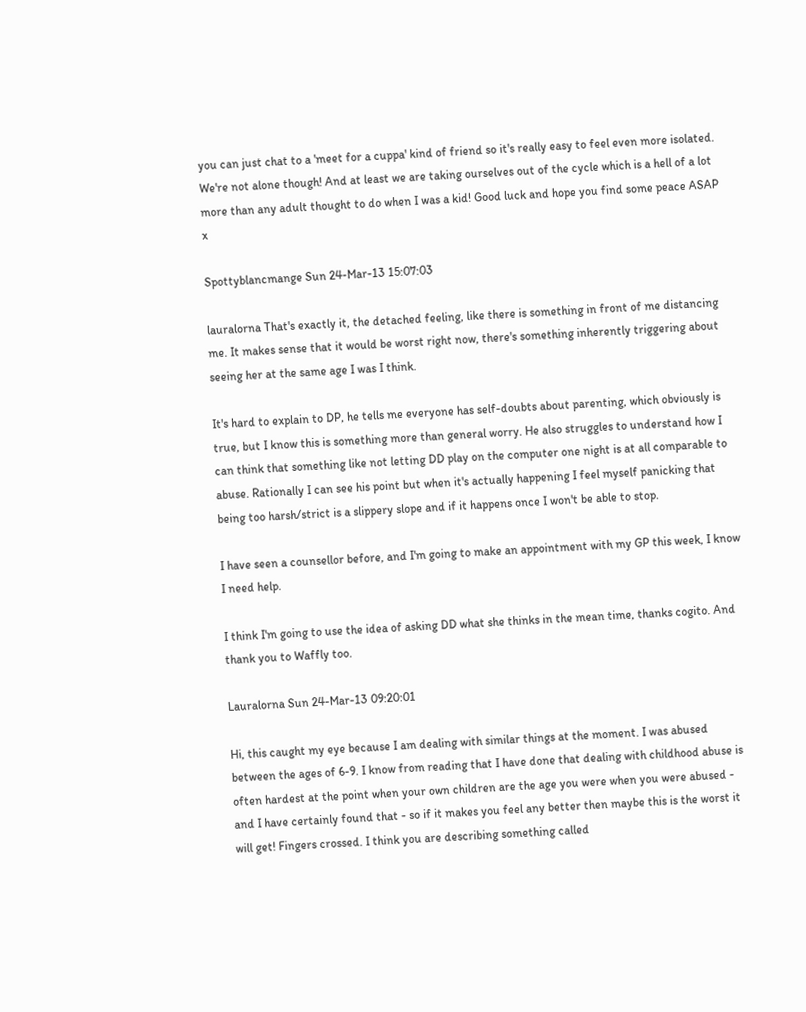you can just chat to a 'meet for a cuppa' kind of friend so it's really easy to feel even more isolated. We're not alone though! And at least we are taking ourselves out of the cycle which is a hell of a lot more than any adult thought to do when I was a kid! Good luck and hope you find some peace ASAP x

Spottyblancmange Sun 24-Mar-13 15:07:03

lauralorna That's exactly it, the detached feeling, like there is something in front of me distancing me. It makes sense that it would be worst right now, there's something inherently triggering about seeing her at the same age I was I think.

It's hard to explain to DP, he tells me everyone has self-doubts about parenting, which obviously is true, but I know this is something more than general worry. He also struggles to understand how I can think that something like not letting DD play on the computer one night is at all comparable to abuse. Rationally I can see his point but when it's actually happening I feel myself panicking that being too harsh/strict is a slippery slope and if it happens once I won't be able to stop.

I have seen a counsellor before, and I'm going to make an appointment with my GP this week, I know I need help.

I think I'm going to use the idea of asking DD what she thinks in the mean time, thanks cogito. And thank you to Waffly too.

Lauralorna Sun 24-Mar-13 09:20:01

Hi, this caught my eye because I am dealing with similar things at the moment. I was abused between the ages of 6-9. I know from reading that I have done that dealing with childhood abuse is often hardest at the point when your own children are the age you were when you were abused - and I have certainly found that - so if it makes you feel any better then maybe this is the worst it will get! Fingers crossed. I think you are describing something called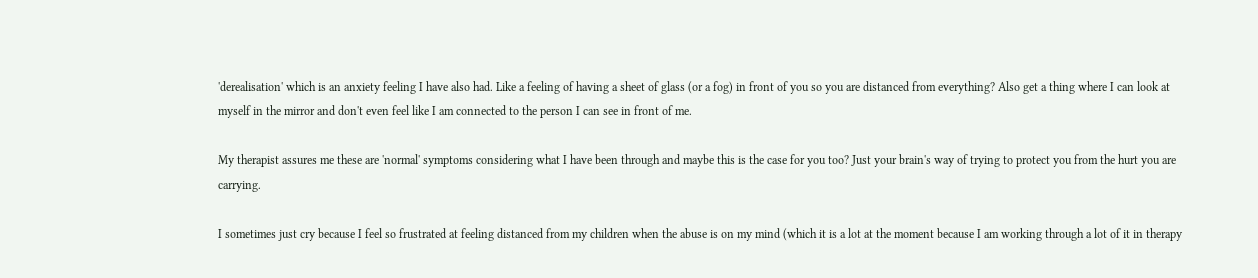'derealisation' which is an anxiety feeling I have also had. Like a feeling of having a sheet of glass (or a fog) in front of you so you are distanced from everything? Also get a thing where I can look at myself in the mirror and don't even feel like I am connected to the person I can see in front of me.

My therapist assures me these are 'normal' symptoms considering what I have been through and maybe this is the case for you too? Just your brain's way of trying to protect you from the hurt you are carrying.

I sometimes just cry because I feel so frustrated at feeling distanced from my children when the abuse is on my mind (which it is a lot at the moment because I am working through a lot of it in therapy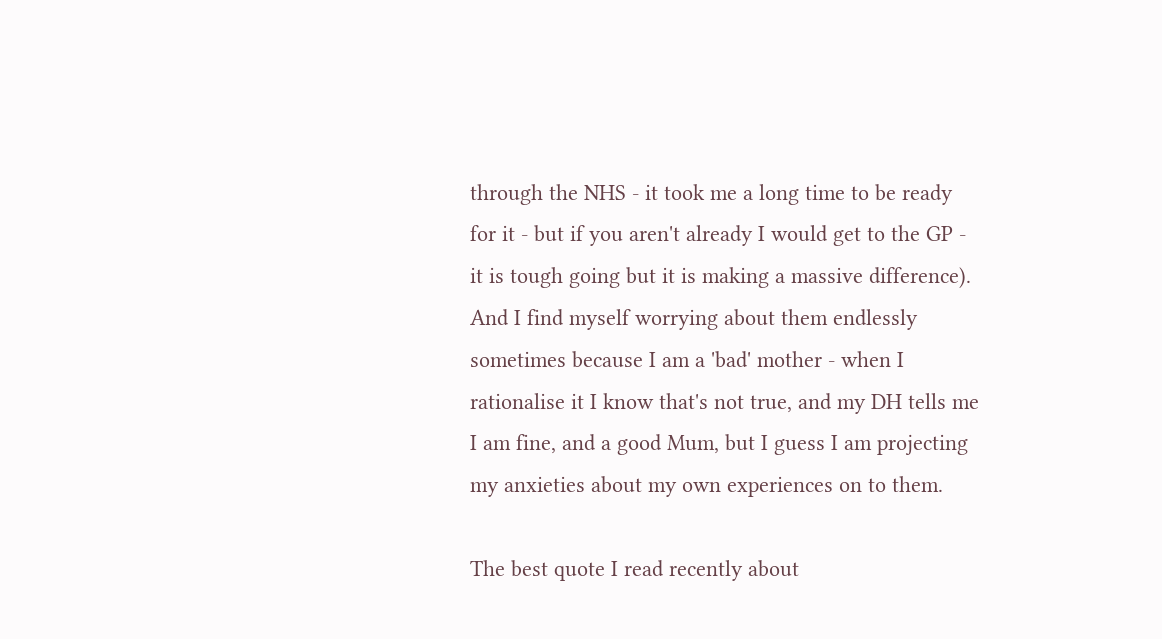through the NHS - it took me a long time to be ready for it - but if you aren't already I would get to the GP - it is tough going but it is making a massive difference). And I find myself worrying about them endlessly sometimes because I am a 'bad' mother - when I rationalise it I know that's not true, and my DH tells me I am fine, and a good Mum, but I guess I am projecting my anxieties about my own experiences on to them.

The best quote I read recently about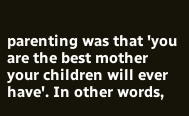parenting was that 'you are the best mother your children will ever have'. In other words,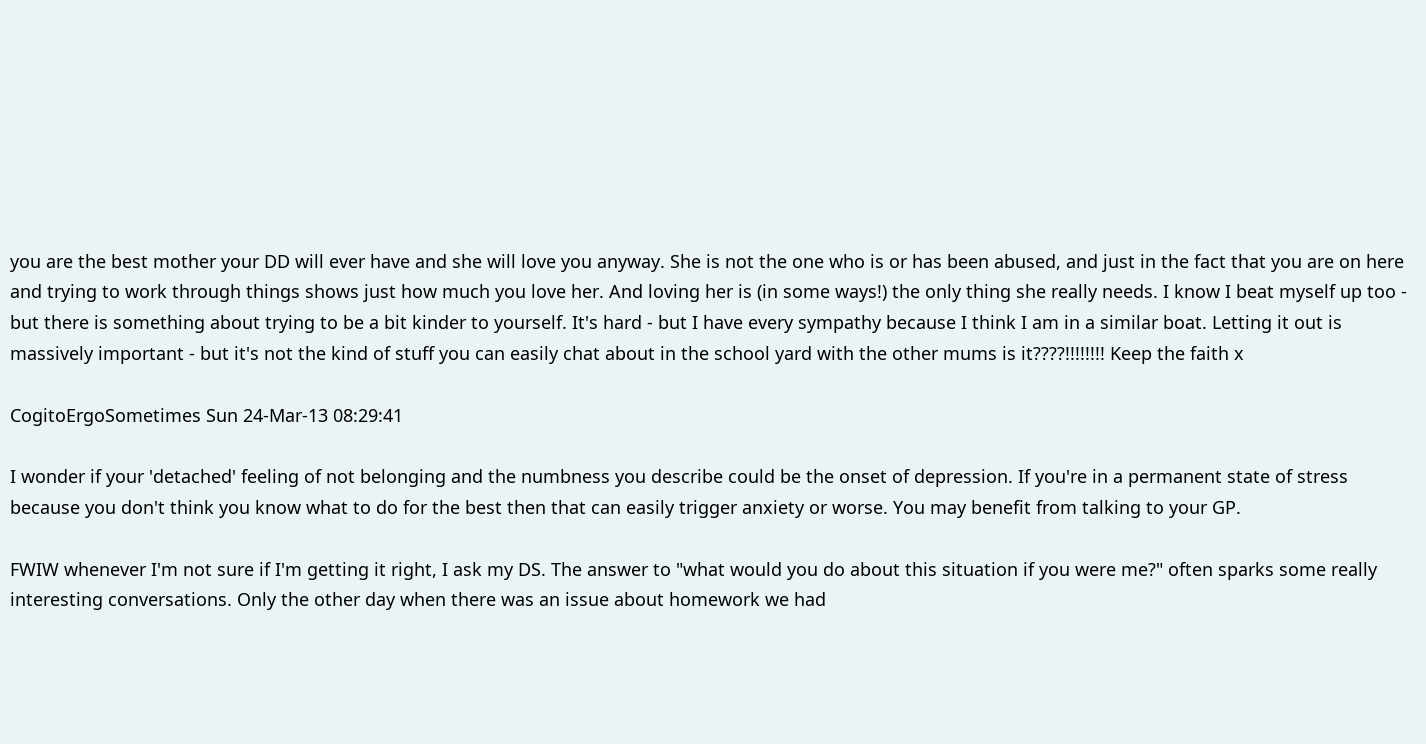you are the best mother your DD will ever have and she will love you anyway. She is not the one who is or has been abused, and just in the fact that you are on here and trying to work through things shows just how much you love her. And loving her is (in some ways!) the only thing she really needs. I know I beat myself up too - but there is something about trying to be a bit kinder to yourself. It's hard - but I have every sympathy because I think I am in a similar boat. Letting it out is massively important - but it's not the kind of stuff you can easily chat about in the school yard with the other mums is it????!!!!!!!! Keep the faith x

CogitoErgoSometimes Sun 24-Mar-13 08:29:41

I wonder if your 'detached' feeling of not belonging and the numbness you describe could be the onset of depression. If you're in a permanent state of stress because you don't think you know what to do for the best then that can easily trigger anxiety or worse. You may benefit from talking to your GP.

FWIW whenever I'm not sure if I'm getting it right, I ask my DS. The answer to "what would you do about this situation if you were me?" often sparks some really interesting conversations. Only the other day when there was an issue about homework we had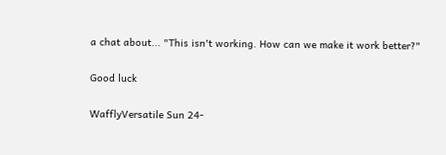a chat about... "This isn't working. How can we make it work better?"

Good luck

WafflyVersatile Sun 24-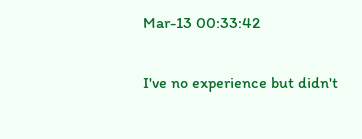Mar-13 00:33:42

I've no experience but didn't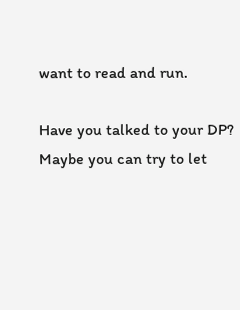want to read and run.

Have you talked to your DP? Maybe you can try to let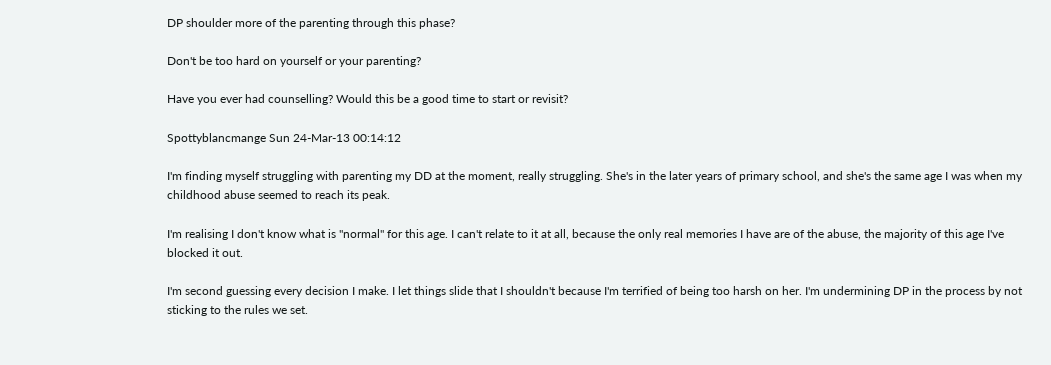DP shoulder more of the parenting through this phase?

Don't be too hard on yourself or your parenting?

Have you ever had counselling? Would this be a good time to start or revisit?

Spottyblancmange Sun 24-Mar-13 00:14:12

I'm finding myself struggling with parenting my DD at the moment, really struggling. She's in the later years of primary school, and she's the same age I was when my childhood abuse seemed to reach its peak.

I'm realising I don't know what is "normal" for this age. I can't relate to it at all, because the only real memories I have are of the abuse, the majority of this age I've blocked it out.

I'm second guessing every decision I make. I let things slide that I shouldn't because I'm terrified of being too harsh on her. I'm undermining DP in the process by not sticking to the rules we set.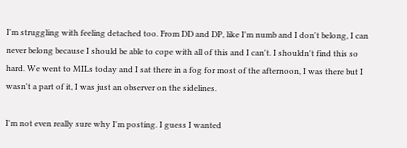I'm struggling with feeling detached too. From DD and DP, like I'm numb and I don't belong, I can never belong because I should be able to cope with all of this and I can't. I shouldn't find this so hard. We went to MILs today and I sat there in a fog for most of the afternoon, I was there but I wasn't a part of it, I was just an observer on the sidelines.

I'm not even really sure why I'm posting. I guess I wanted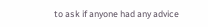to ask if anyone had any advice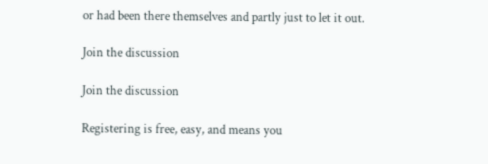or had been there themselves and partly just to let it out.

Join the discussion

Join the discussion

Registering is free, easy, and means you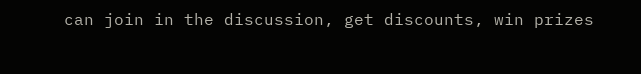can join in the discussion, get discounts, win prizes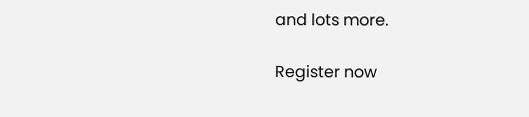and lots more.

Register now